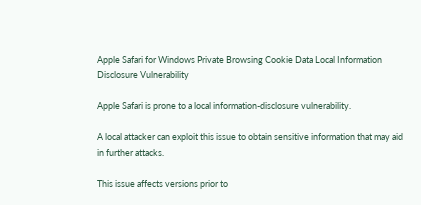Apple Safari for Windows Private Browsing Cookie Data Local Information Disclosure Vulnerability

Apple Safari is prone to a local information-disclosure vulnerability.

A local attacker can exploit this issue to obtain sensitive information that may aid in further attacks.

This issue affects versions prior to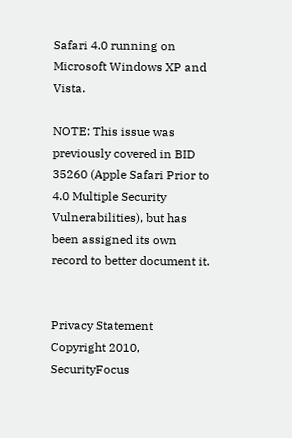Safari 4.0 running on Microsoft Windows XP and Vista.

NOTE: This issue was previously covered in BID 35260 (Apple Safari Prior to 4.0 Multiple Security Vulnerabilities), but has been assigned its own record to better document it.


Privacy Statement
Copyright 2010, SecurityFocus